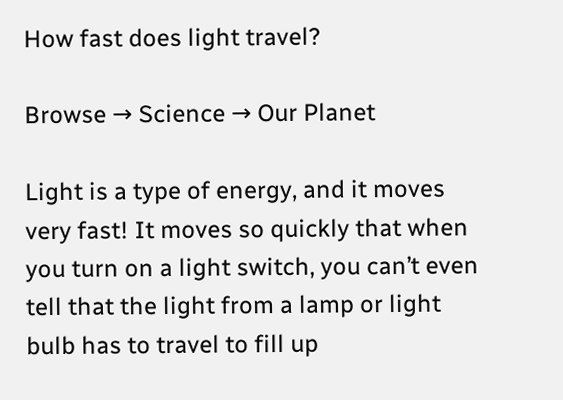How fast does light travel?

Browse → Science → Our Planet

Light is a type of energy, and it moves very fast! It moves so quickly that when you turn on a light switch, you can’t even tell that the light from a lamp or light bulb has to travel to fill up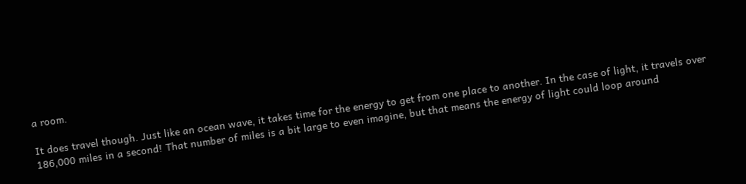a room.

It does travel though. Just like an ocean wave, it takes time for the energy to get from one place to another. In the case of light, it travels over 186,000 miles in a second! That number of miles is a bit large to even imagine, but that means the energy of light could loop around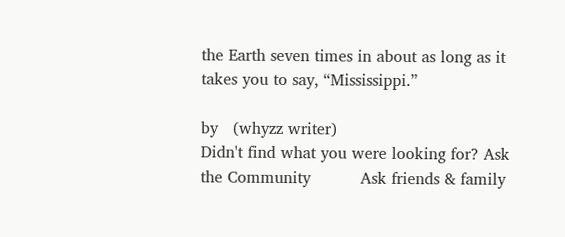the Earth seven times in about as long as it takes you to say, “Mississippi.”

by   (whyzz writer)
Didn't find what you were looking for? Ask the Community          Ask friends & family